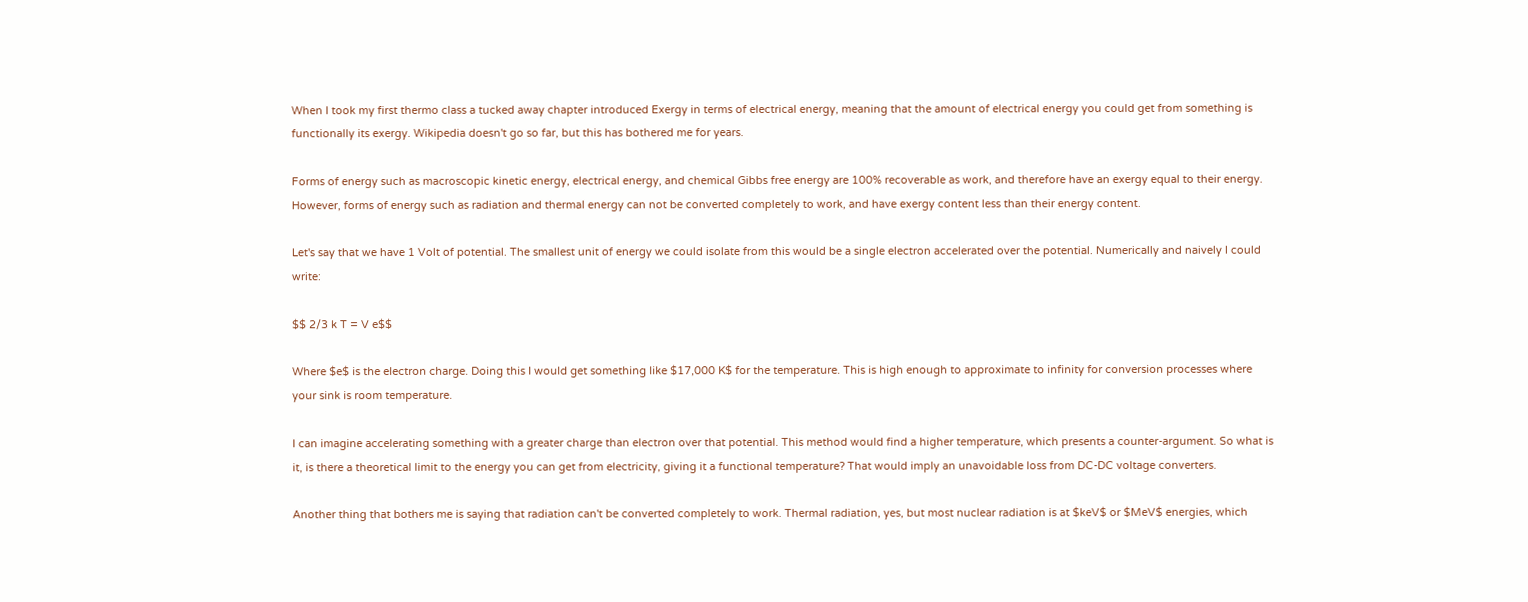When I took my first thermo class a tucked away chapter introduced Exergy in terms of electrical energy, meaning that the amount of electrical energy you could get from something is functionally its exergy. Wikipedia doesn't go so far, but this has bothered me for years.

Forms of energy such as macroscopic kinetic energy, electrical energy, and chemical Gibbs free energy are 100% recoverable as work, and therefore have an exergy equal to their energy. However, forms of energy such as radiation and thermal energy can not be converted completely to work, and have exergy content less than their energy content.

Let's say that we have 1 Volt of potential. The smallest unit of energy we could isolate from this would be a single electron accelerated over the potential. Numerically and naively I could write:

$$ 2/3 k T = V e$$

Where $e$ is the electron charge. Doing this I would get something like $17,000 K$ for the temperature. This is high enough to approximate to infinity for conversion processes where your sink is room temperature.

I can imagine accelerating something with a greater charge than electron over that potential. This method would find a higher temperature, which presents a counter-argument. So what is it, is there a theoretical limit to the energy you can get from electricity, giving it a functional temperature? That would imply an unavoidable loss from DC-DC voltage converters.

Another thing that bothers me is saying that radiation can't be converted completely to work. Thermal radiation, yes, but most nuclear radiation is at $keV$ or $MeV$ energies, which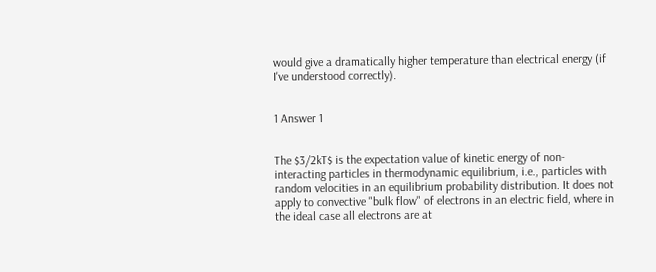would give a dramatically higher temperature than electrical energy (if I've understood correctly).


1 Answer 1


The $3/2kT$ is the expectation value of kinetic energy of non-interacting particles in thermodynamic equilibrium, i.e., particles with random velocities in an equilibrium probability distribution. It does not apply to convective "bulk flow" of electrons in an electric field, where in the ideal case all electrons are at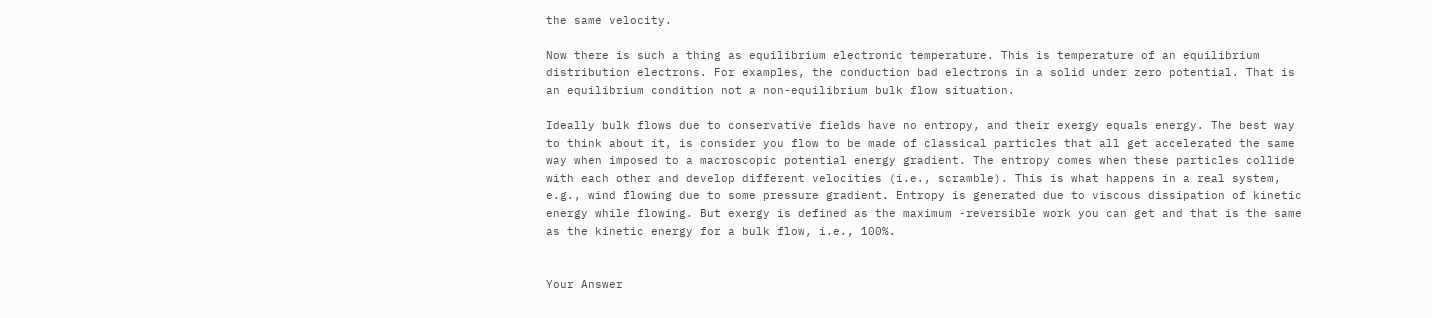the same velocity.

Now there is such a thing as equilibrium electronic temperature. This is temperature of an equilibrium distribution electrons. For examples, the conduction bad electrons in a solid under zero potential. That is an equilibrium condition not a non-equilibrium bulk flow situation.

Ideally bulk flows due to conservative fields have no entropy, and their exergy equals energy. The best way to think about it, is consider you flow to be made of classical particles that all get accelerated the same way when imposed to a macroscopic potential energy gradient. The entropy comes when these particles collide with each other and develop different velocities (i.e., scramble). This is what happens in a real system, e.g., wind flowing due to some pressure gradient. Entropy is generated due to viscous dissipation of kinetic energy while flowing. But exergy is defined as the maximum -reversible work you can get and that is the same as the kinetic energy for a bulk flow, i.e., 100%.


Your Answer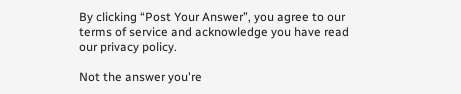By clicking “Post Your Answer”, you agree to our terms of service and acknowledge you have read our privacy policy.

Not the answer you're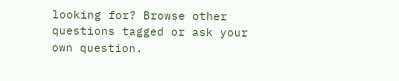looking for? Browse other questions tagged or ask your own question.